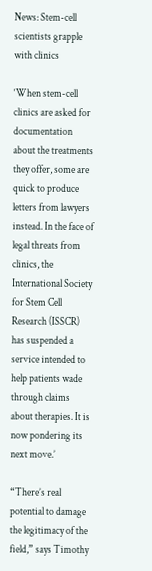News: Stem-cell scientists grapple with clinics

‘When stem-cell clinics are asked for documentation about the treatments they offer, some are quick to produce letters from lawyers instead. In the face of legal threats from clinics, the International Society for Stem Cell Research (ISSCR) has suspended a service intended to help patients wade through claims about therapies. It is now pondering its next move.’

“There’s real potential to damage the legitimacy of the field,” says Timothy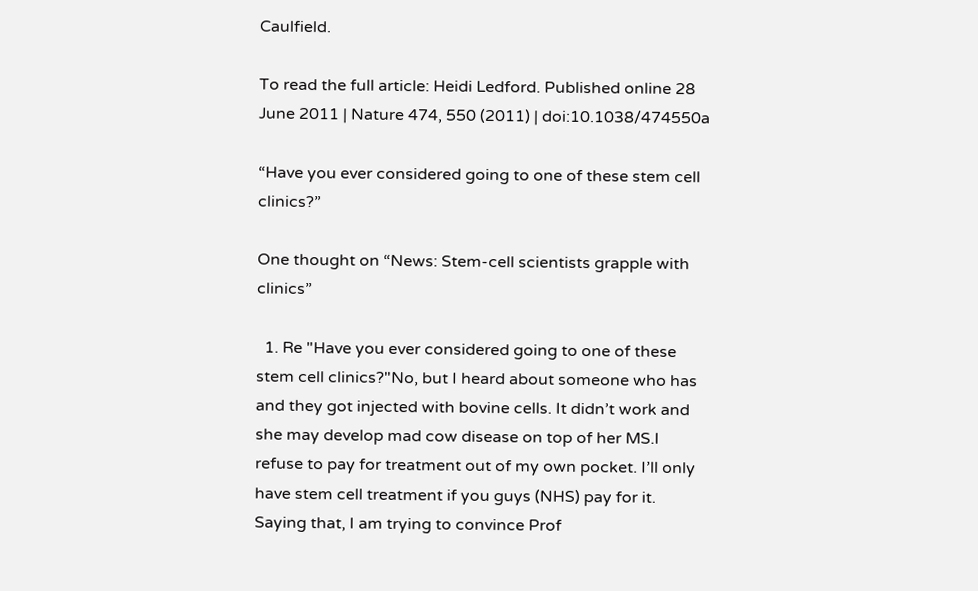Caulfield.

To read the full article: Heidi Ledford. Published online 28 June 2011 | Nature 474, 550 (2011) | doi:10.1038/474550a

“Have you ever considered going to one of these stem cell clinics?”

One thought on “News: Stem-cell scientists grapple with clinics”

  1. Re "Have you ever considered going to one of these stem cell clinics?"No, but I heard about someone who has and they got injected with bovine cells. It didn’t work and she may develop mad cow disease on top of her MS.I refuse to pay for treatment out of my own pocket. I’ll only have stem cell treatment if you guys (NHS) pay for it. Saying that, I am trying to convince Prof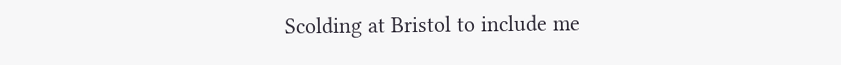Scolding at Bristol to include me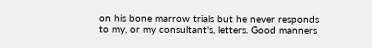on his bone marrow trials but he never responds to my, or my consultant's, letters. Good manners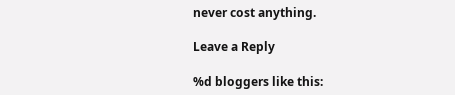never cost anything.

Leave a Reply

%d bloggers like this: